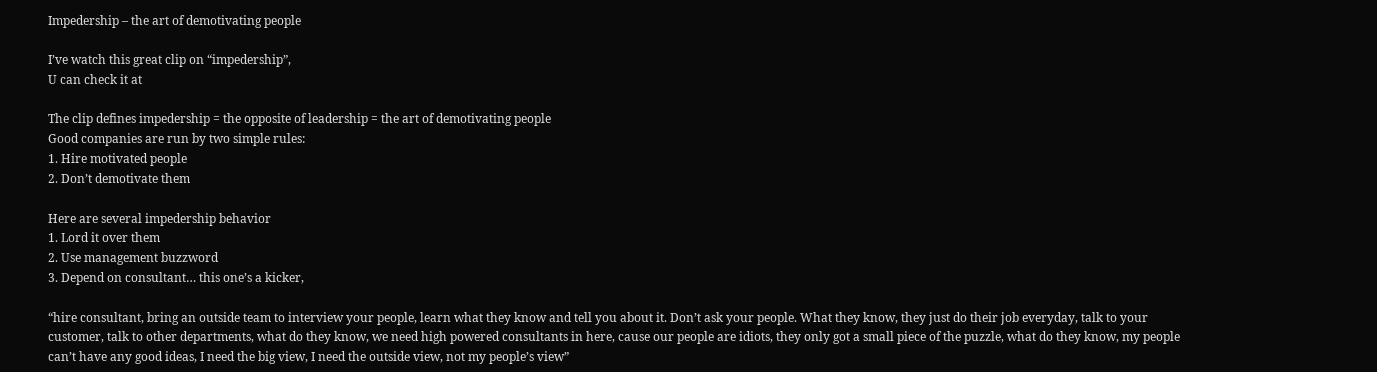Impedership – the art of demotivating people

I’ve watch this great clip on “impedership”,
U can check it at

The clip defines impedership = the opposite of leadership = the art of demotivating people
Good companies are run by two simple rules:
1. Hire motivated people
2. Don’t demotivate them

Here are several impedership behavior
1. Lord it over them
2. Use management buzzword
3. Depend on consultant… this one’s a kicker,

“hire consultant, bring an outside team to interview your people, learn what they know and tell you about it. Don’t ask your people. What they know, they just do their job everyday, talk to your customer, talk to other departments, what do they know, we need high powered consultants in here, cause our people are idiots, they only got a small piece of the puzzle, what do they know, my people can’t have any good ideas, I need the big view, I need the outside view, not my people’s view”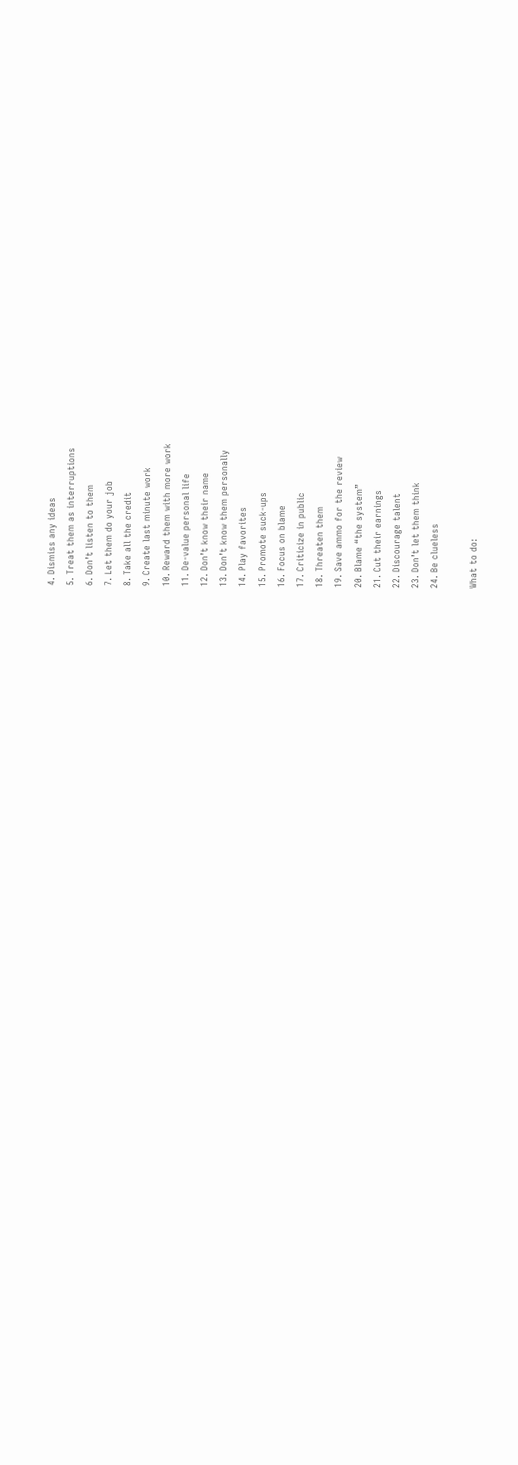4. Dismiss any ideas
5. Treat them as interruptions
6. Don’t listen to them
7. Let them do your job
8. Take all the credit
9. Create last minute work
10. Reward them with more work
11. De-value personal life
12. Don’t know their name
13. Don’t know them personally
14. Play favorites
15. Promote suck-ups
16. Focus on blame
17. Criticize in public
18. Threaten them
19. Save ammo for the review
20. Blame “the system”
21. Cut their earnings
22. Discourage talent
23. Don’t let them think
24. Be clueless

What to do: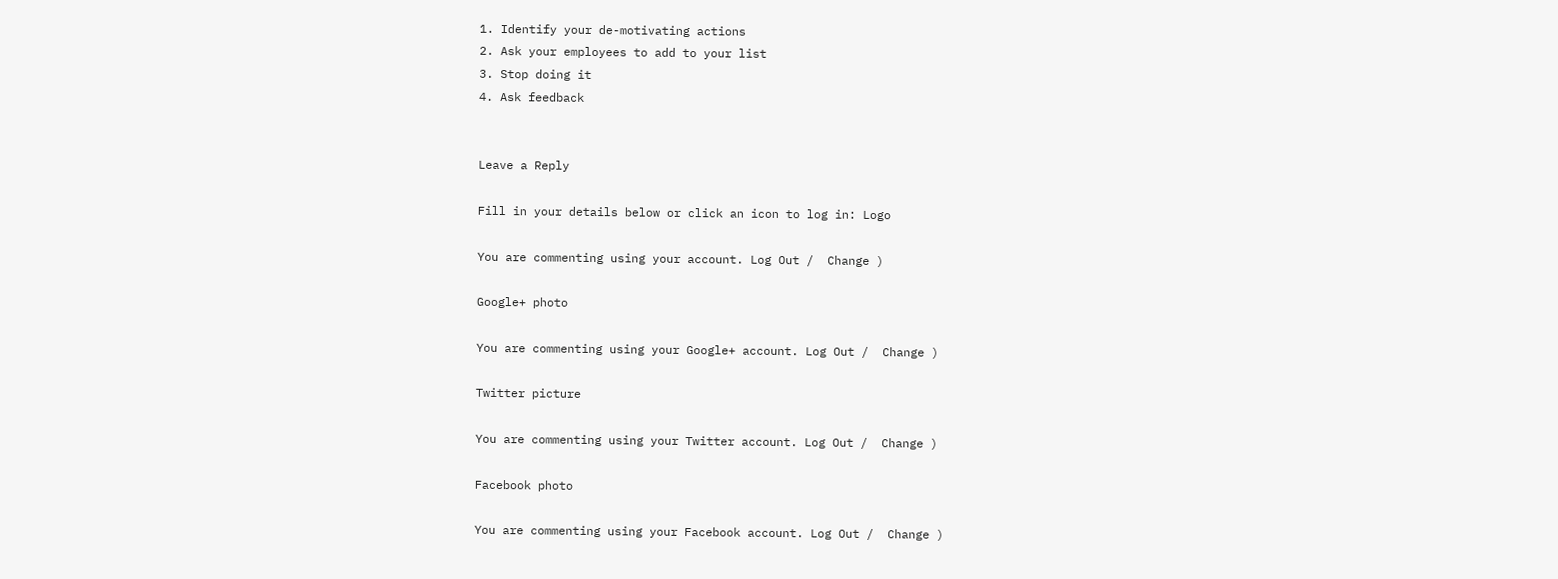1. Identify your de-motivating actions
2. Ask your employees to add to your list
3. Stop doing it
4. Ask feedback


Leave a Reply

Fill in your details below or click an icon to log in: Logo

You are commenting using your account. Log Out /  Change )

Google+ photo

You are commenting using your Google+ account. Log Out /  Change )

Twitter picture

You are commenting using your Twitter account. Log Out /  Change )

Facebook photo

You are commenting using your Facebook account. Log Out /  Change )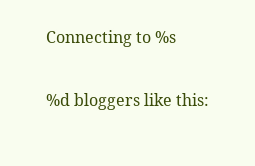Connecting to %s

%d bloggers like this: